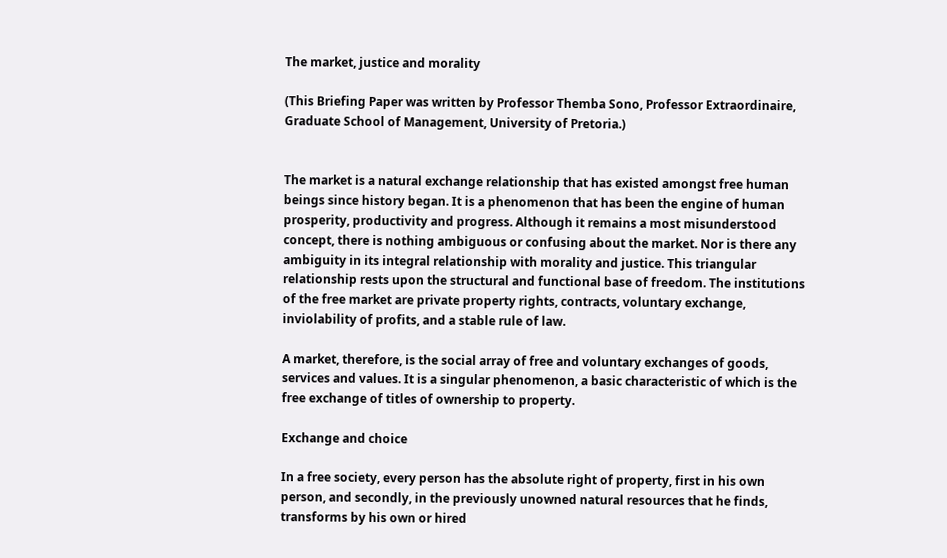The market, justice and morality

(This Briefing Paper was written by Professor Themba Sono, Professor Extraordinaire, Graduate School of Management, University of Pretoria.)


The market is a natural exchange relationship that has existed amongst free human beings since history began. It is a phenomenon that has been the engine of human prosperity, productivity and progress. Although it remains a most misunderstood concept, there is nothing ambiguous or confusing about the market. Nor is there any ambiguity in its integral relationship with morality and justice. This triangular relationship rests upon the structural and functional base of freedom. The institutions of the free market are private property rights, contracts, voluntary exchange, inviolability of profits, and a stable rule of law.

A market, therefore, is the social array of free and voluntary exchanges of goods, services and values. It is a singular phenomenon, a basic characteristic of which is the free exchange of titles of ownership to property.

Exchange and choice

In a free society, every person has the absolute right of property, first in his own person, and secondly, in the previously unowned natural resources that he finds, transforms by his own or hired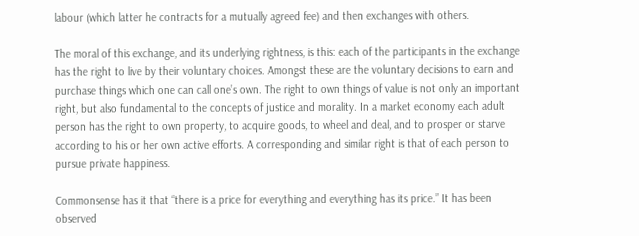labour (which latter he contracts for a mutually agreed fee) and then exchanges with others.

The moral of this exchange, and its underlying rightness, is this: each of the participants in the exchange has the right to live by their voluntary choices. Amongst these are the voluntary decisions to earn and purchase things which one can call one’s own. The right to own things of value is not only an important right, but also fundamental to the concepts of justice and morality. In a market economy each adult person has the right to own property, to acquire goods, to wheel and deal, and to prosper or starve according to his or her own active efforts. A corresponding and similar right is that of each person to pursue private happiness.

Commonsense has it that “there is a price for everything and everything has its price.” It has been observed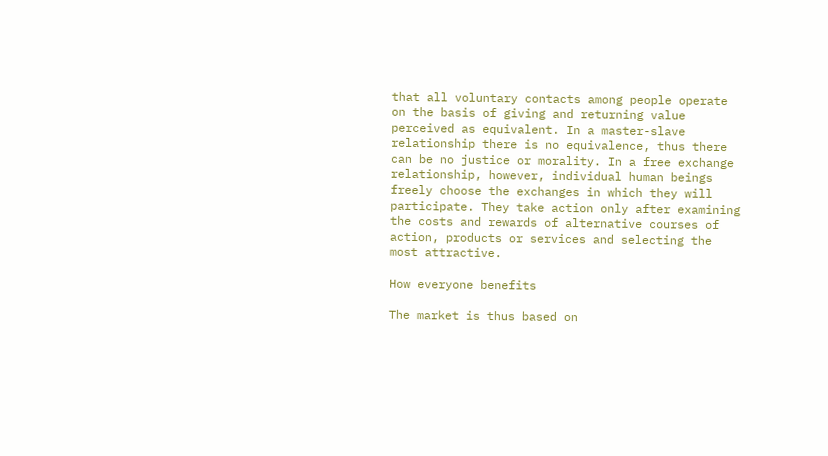that all voluntary contacts among people operate on the basis of giving and returning value perceived as equivalent. In a master-slave relationship there is no equivalence, thus there can be no justice or morality. In a free exchange relationship, however, individual human beings freely choose the exchanges in which they will participate. They take action only after examining the costs and rewards of alternative courses of action, products or services and selecting the most attractive.

How everyone benefits

The market is thus based on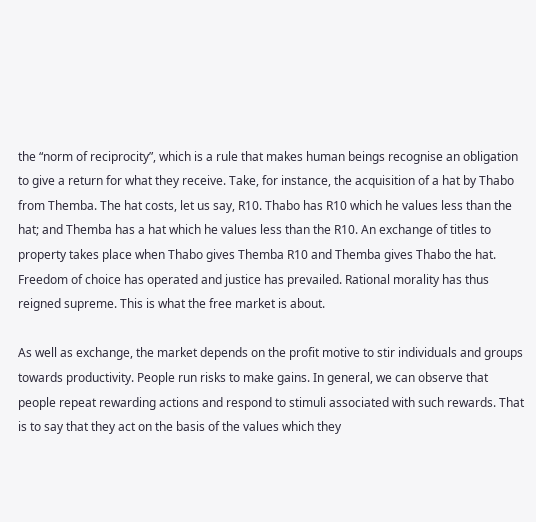the “norm of reciprocity”, which is a rule that makes human beings recognise an obligation to give a return for what they receive. Take, for instance, the acquisition of a hat by Thabo from Themba. The hat costs, let us say, R10. Thabo has R10 which he values less than the hat; and Themba has a hat which he values less than the R10. An exchange of titles to property takes place when Thabo gives Themba R10 and Themba gives Thabo the hat. Freedom of choice has operated and justice has prevailed. Rational morality has thus reigned supreme. This is what the free market is about.

As well as exchange, the market depends on the profit motive to stir individuals and groups towards productivity. People run risks to make gains. In general, we can observe that people repeat rewarding actions and respond to stimuli associated with such rewards. That is to say that they act on the basis of the values which they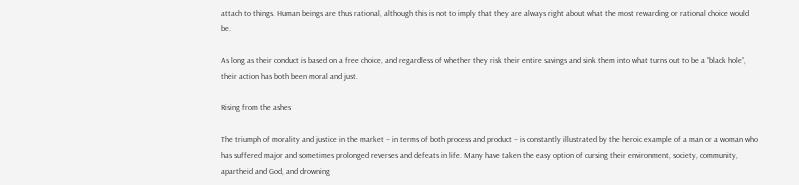attach to things. Human beings are thus rational, although this is not to imply that they are always right about what the most rewarding or rational choice would be.

As long as their conduct is based on a free choice, and regardless of whether they risk their entire savings and sink them into what turns out to be a “black hole”, their action has both been moral and just.

Rising from the ashes

The triumph of morality and justice in the market – in terms of both process and product – is constantly illustrated by the heroic example of a man or a woman who has suffered major and sometimes prolonged reverses and defeats in life. Many have taken the easy option of cursing their environment, society, community, apartheid and God, and drowning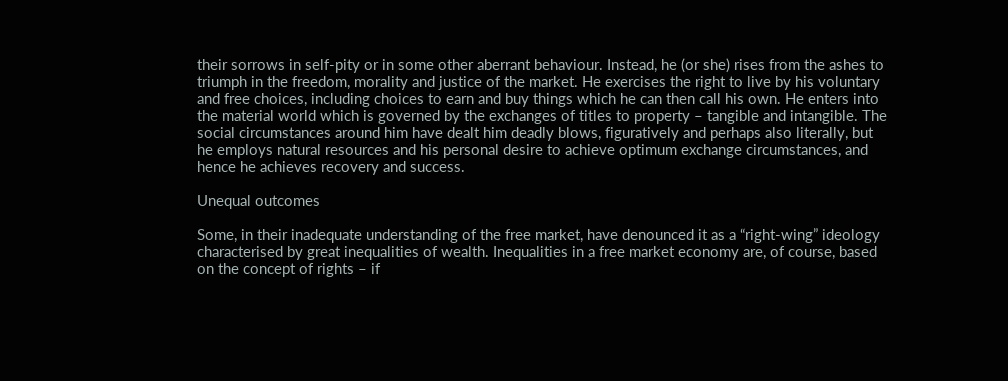their sorrows in self-pity or in some other aberrant behaviour. Instead, he (or she) rises from the ashes to triumph in the freedom, morality and justice of the market. He exercises the right to live by his voluntary and free choices, including choices to earn and buy things which he can then call his own. He enters into the material world which is governed by the exchanges of titles to property – tangible and intangible. The social circumstances around him have dealt him deadly blows, figuratively and perhaps also literally, but he employs natural resources and his personal desire to achieve optimum exchange circumstances, and hence he achieves recovery and success.

Unequal outcomes

Some, in their inadequate understanding of the free market, have denounced it as a “right-wing” ideology characterised by great inequalities of wealth. Inequalities in a free market economy are, of course, based on the concept of rights – if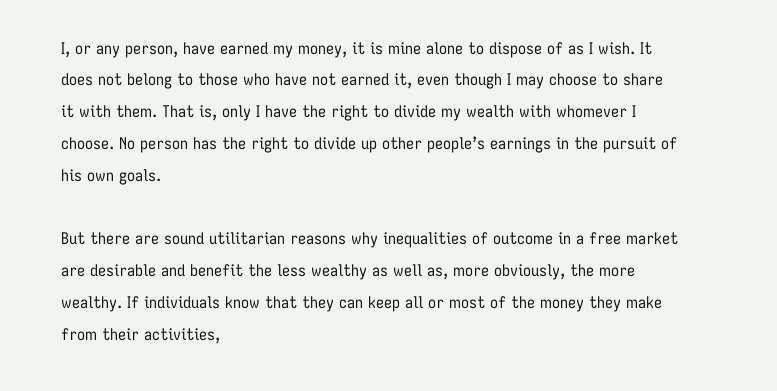I, or any person, have earned my money, it is mine alone to dispose of as I wish. It does not belong to those who have not earned it, even though I may choose to share it with them. That is, only I have the right to divide my wealth with whomever I choose. No person has the right to divide up other people’s earnings in the pursuit of his own goals.

But there are sound utilitarian reasons why inequalities of outcome in a free market are desirable and benefit the less wealthy as well as, more obviously, the more wealthy. If individuals know that they can keep all or most of the money they make from their activities,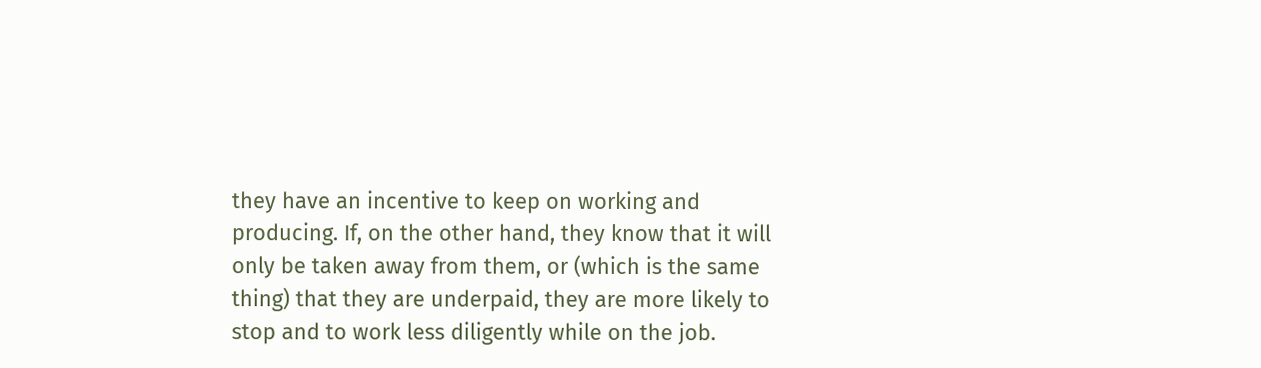they have an incentive to keep on working and producing. If, on the other hand, they know that it will only be taken away from them, or (which is the same thing) that they are underpaid, they are more likely to stop and to work less diligently while on the job.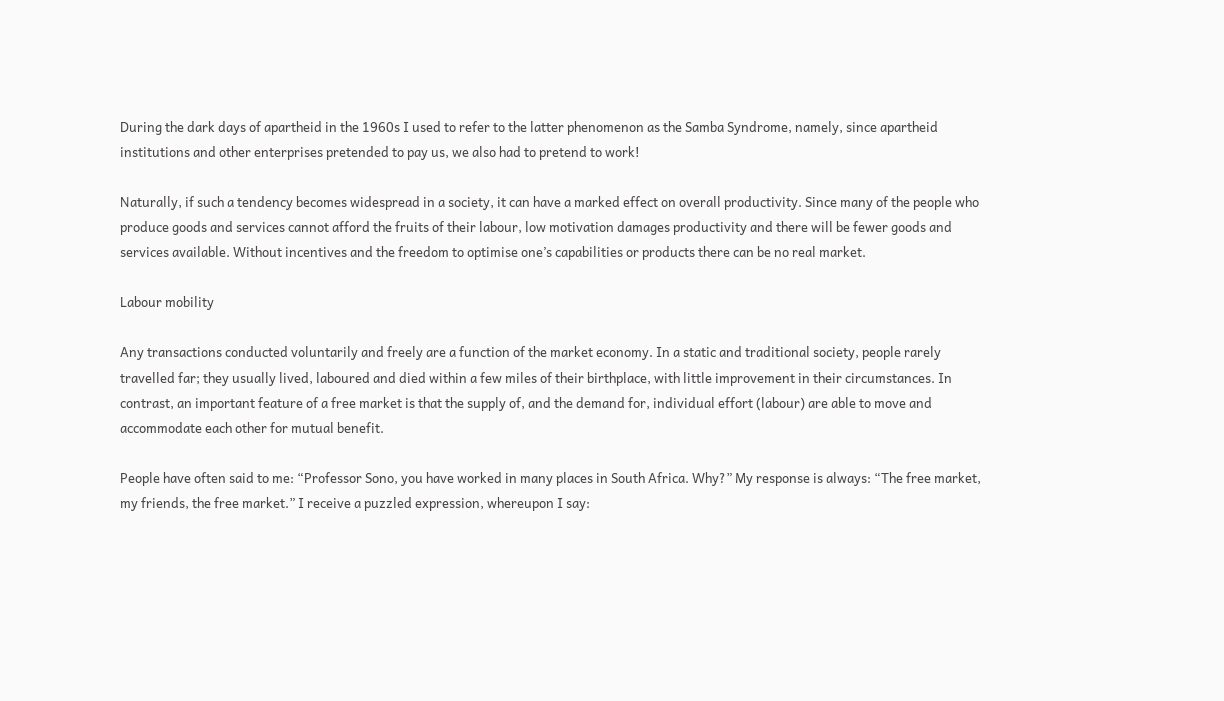During the dark days of apartheid in the 1960s I used to refer to the latter phenomenon as the Samba Syndrome, namely, since apartheid institutions and other enterprises pretended to pay us, we also had to pretend to work!

Naturally, if such a tendency becomes widespread in a society, it can have a marked effect on overall productivity. Since many of the people who produce goods and services cannot afford the fruits of their labour, low motivation damages productivity and there will be fewer goods and services available. Without incentives and the freedom to optimise one’s capabilities or products there can be no real market.

Labour mobility

Any transactions conducted voluntarily and freely are a function of the market economy. In a static and traditional society, people rarely travelled far; they usually lived, laboured and died within a few miles of their birthplace, with little improvement in their circumstances. In contrast, an important feature of a free market is that the supply of, and the demand for, individual effort (labour) are able to move and accommodate each other for mutual benefit.

People have often said to me: “Professor Sono, you have worked in many places in South Africa. Why?” My response is always: “The free market, my friends, the free market.” I receive a puzzled expression, whereupon I say: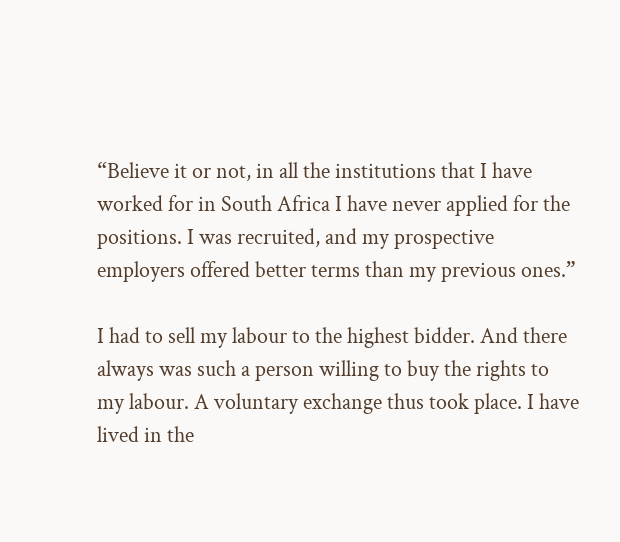“Believe it or not, in all the institutions that I have worked for in South Africa I have never applied for the positions. I was recruited, and my prospective employers offered better terms than my previous ones.”

I had to sell my labour to the highest bidder. And there always was such a person willing to buy the rights to my labour. A voluntary exchange thus took place. I have lived in the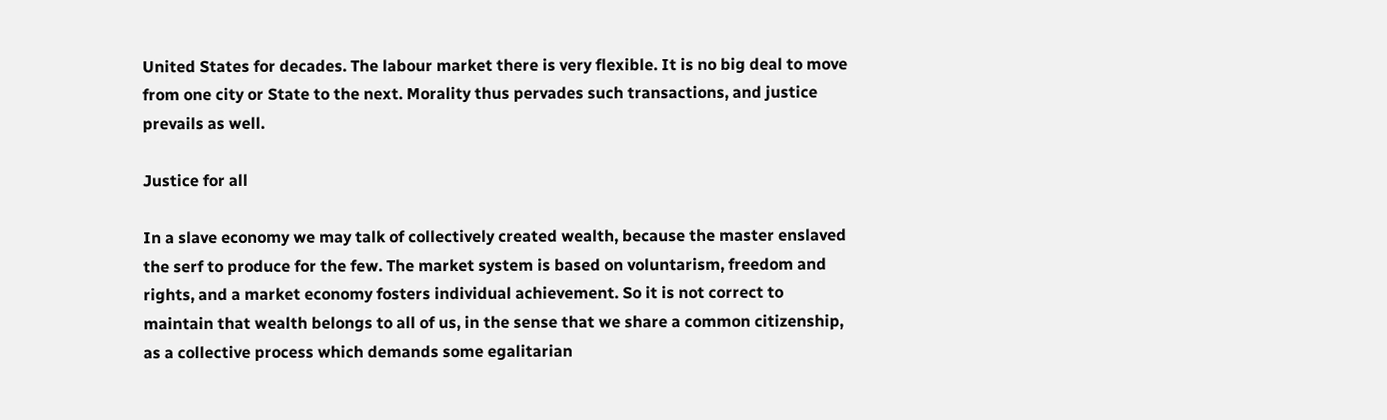United States for decades. The labour market there is very flexible. It is no big deal to move from one city or State to the next. Morality thus pervades such transactions, and justice prevails as well.

Justice for all

In a slave economy we may talk of collectively created wealth, because the master enslaved the serf to produce for the few. The market system is based on voluntarism, freedom and rights, and a market economy fosters individual achievement. So it is not correct to maintain that wealth belongs to all of us, in the sense that we share a common citizenship, as a collective process which demands some egalitarian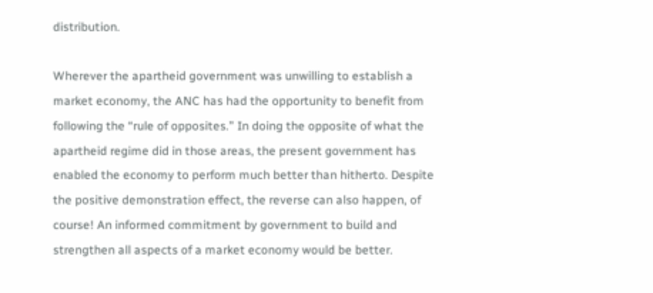distribution.

Wherever the apartheid government was unwilling to establish a market economy, the ANC has had the opportunity to benefit from following the “rule of opposites.” In doing the opposite of what the apartheid regime did in those areas, the present government has enabled the economy to perform much better than hitherto. Despite the positive demonstration effect, the reverse can also happen, of course! An informed commitment by government to build and strengthen all aspects of a market economy would be better.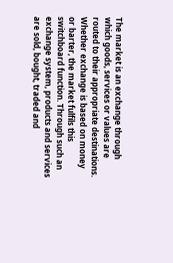The market is an exchange through which goods, services or values are routed to their appropriate destinations. Whether exchange is based on money or barter, the market fulfils this switchboard function. Through such an exchange system, products and services are sold, bought, traded and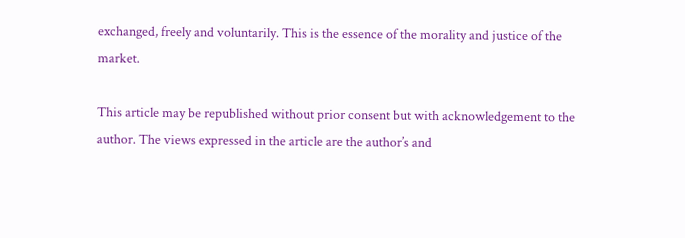exchanged, freely and voluntarily. This is the essence of the morality and justice of the market.

This article may be republished without prior consent but with acknowledgement to the author. The views expressed in the article are the author’s and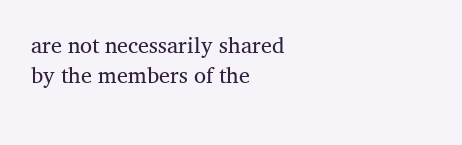are not necessarily shared by the members of the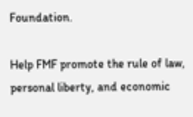Foundation.

Help FMF promote the rule of law, personal liberty, and economic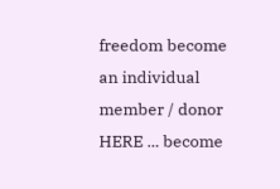freedom become an individual member / donor HERE ... become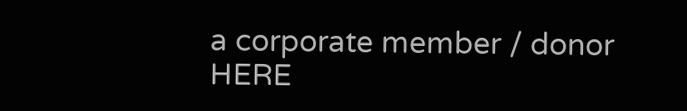a corporate member / donor HERE